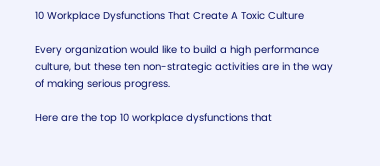10 Workplace Dysfunctions That Create A Toxic Culture

Every organization would like to build a high performance culture, but these ten non-strategic activities are in the way of making serious progress.

Here are the top 10 workplace dysfunctions that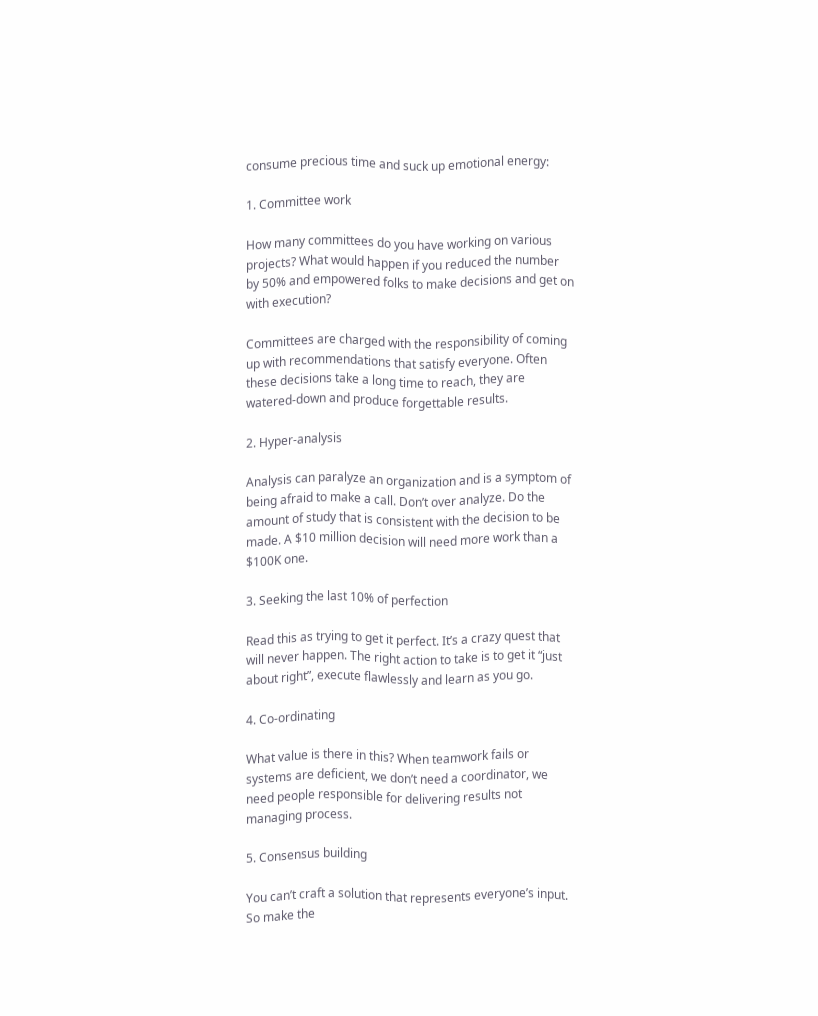consume precious time and suck up emotional energy:

1. Committee work

How many committees do you have working on various projects? What would happen if you reduced the number by 50% and empowered folks to make decisions and get on with execution?

Committees are charged with the responsibility of coming up with recommendations that satisfy everyone. Often these decisions take a long time to reach, they are watered-down and produce forgettable results.

2. Hyper-analysis

Analysis can paralyze an organization and is a symptom of being afraid to make a call. Don’t over analyze. Do the amount of study that is consistent with the decision to be made. A $10 million decision will need more work than a $100K one.

3. Seeking the last 10% of perfection

Read this as trying to get it perfect. It’s a crazy quest that will never happen. The right action to take is to get it “just about right”, execute flawlessly and learn as you go.

4. Co-ordinating

What value is there in this? When teamwork fails or systems are deficient, we don’t need a coordinator, we need people responsible for delivering results not managing process.

5. Consensus building

You can’t craft a solution that represents everyone’s input. So make the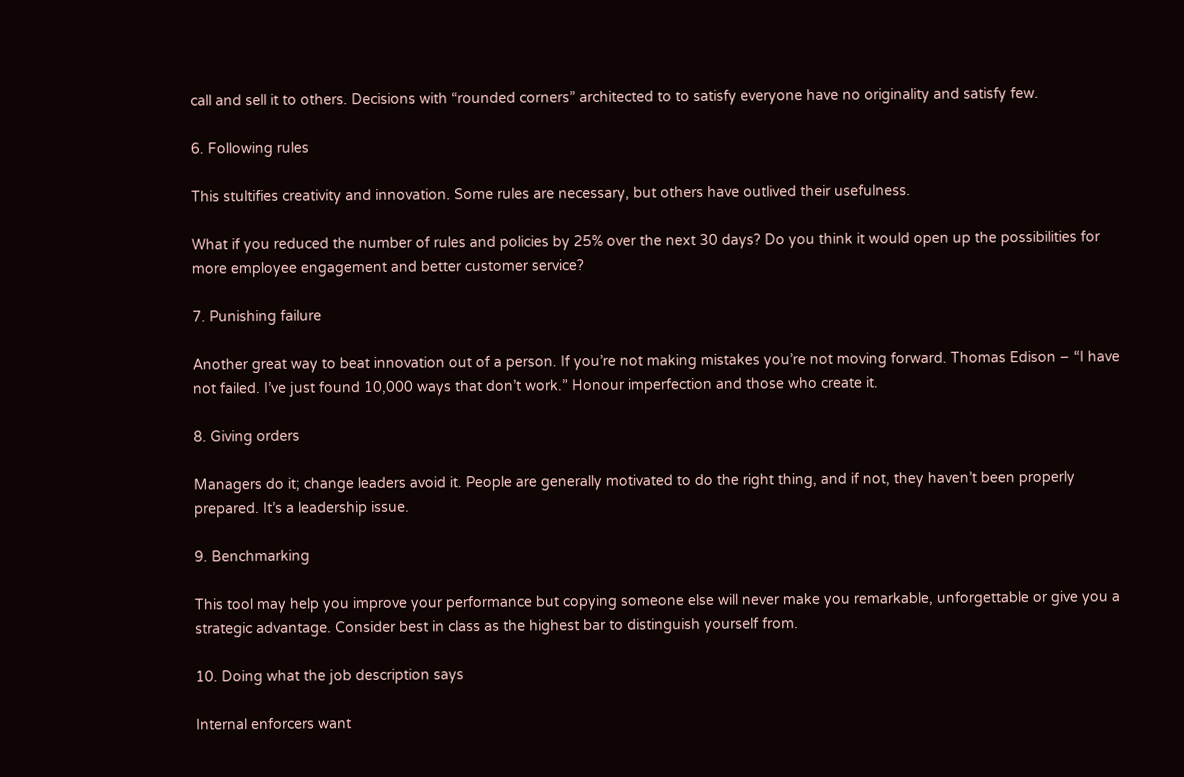call and sell it to others. Decisions with “rounded corners” architected to to satisfy everyone have no originality and satisfy few.

6. Following rules

This stultifies creativity and innovation. Some rules are necessary, but others have outlived their usefulness.

What if you reduced the number of rules and policies by 25% over the next 30 days? Do you think it would open up the possibilities for more employee engagement and better customer service?

7. Punishing failure

Another great way to beat innovation out of a person. If you’re not making mistakes you’re not moving forward. Thomas Edison – “I have not failed. I’ve just found 10,000 ways that don’t work.” Honour imperfection and those who create it.

8. Giving orders

Managers do it; change leaders avoid it. People are generally motivated to do the right thing, and if not, they haven’t been properly prepared. It’s a leadership issue.

9. Benchmarking

This tool may help you improve your performance but copying someone else will never make you remarkable, unforgettable or give you a strategic advantage. Consider best in class as the highest bar to distinguish yourself from.

10. Doing what the job description says

Internal enforcers want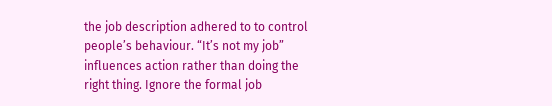the job description adhered to to control people’s behaviour. “It’s not my job” influences action rather than doing the right thing. Ignore the formal job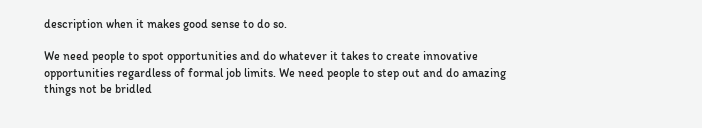description when it makes good sense to do so.

We need people to spot opportunities and do whatever it takes to create innovative opportunities regardless of formal job limits. We need people to step out and do amazing things not be bridled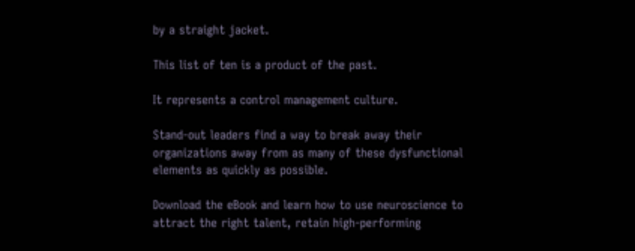by a straight jacket.

This list of ten is a product of the past.

It represents a control management culture.

Stand-out leaders find a way to break away their organizations away from as many of these dysfunctional elements as quickly as possible.

Download the eBook and learn how to use neuroscience to attract the right talent, retain high-performing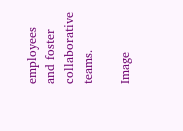employees and foster collaborative teams.

Image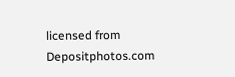licensed from Depositphotos.com